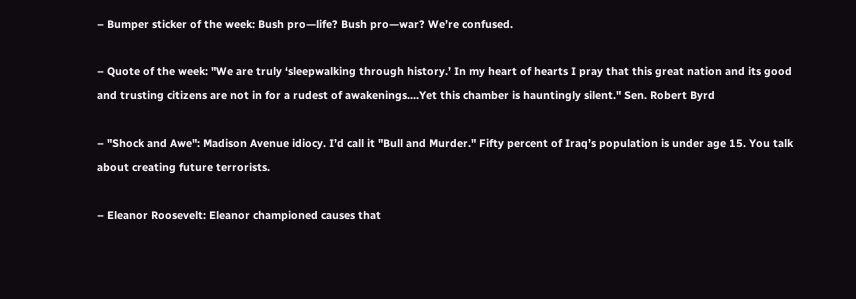– Bumper sticker of the week: Bush pro—life? Bush pro—war? We’re confused.

– Quote of the week: "We are truly ‘sleepwalking through history.’ In my heart of hearts I pray that this great nation and its good and trusting citizens are not in for a rudest of awakenings....Yet this chamber is hauntingly silent." Sen. Robert Byrd

– "Shock and Awe": Madison Avenue idiocy. I’d call it "Bull and Murder." Fifty percent of Iraq’s population is under age 15. You talk about creating future terrorists.

– Eleanor Roosevelt: Eleanor championed causes that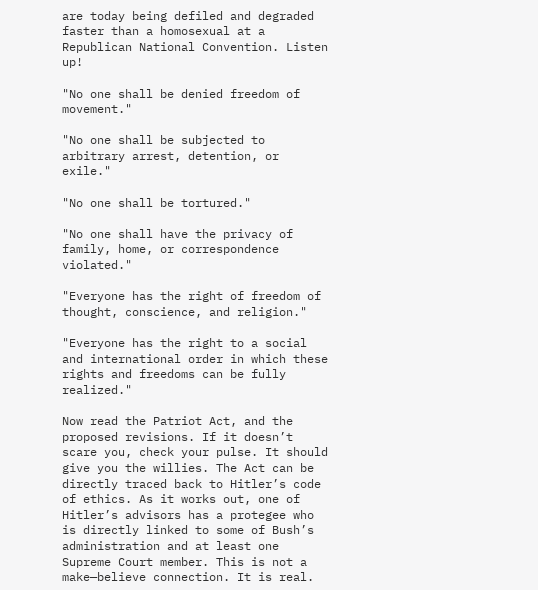are today being defiled and degraded faster than a homosexual at a Republican National Convention. Listen up!

"No one shall be denied freedom of movement."

"No one shall be subjected to arbitrary arrest, detention, or exile."

"No one shall be tortured."

"No one shall have the privacy of family, home, or correspondence violated."

"Everyone has the right of freedom of thought, conscience, and religion."

"Everyone has the right to a social and international order in which these rights and freedoms can be fully realized."

Now read the Patriot Act, and the proposed revisions. If it doesn’t scare you, check your pulse. It should give you the willies. The Act can be directly traced back to Hitler’s code of ethics. As it works out, one of Hitler’s advisors has a protegee who is directly linked to some of Bush’s administration and at least one Supreme Court member. This is not a make—believe connection. It is real.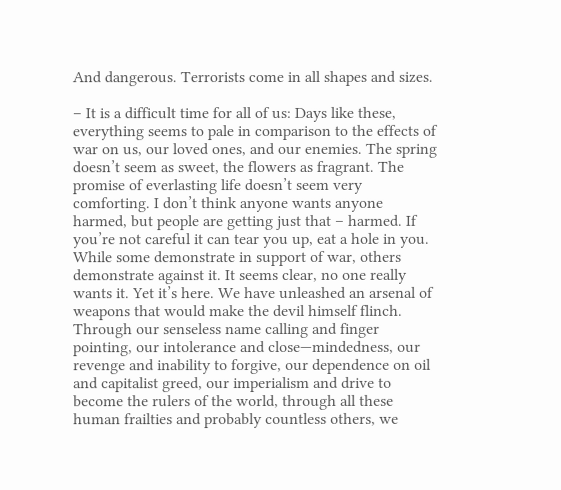And dangerous. Terrorists come in all shapes and sizes.

– It is a difficult time for all of us: Days like these, everything seems to pale in comparison to the effects of war on us, our loved ones, and our enemies. The spring doesn’t seem as sweet, the flowers as fragrant. The promise of everlasting life doesn’t seem very comforting. I don’t think anyone wants anyone harmed, but people are getting just that – harmed. If you’re not careful it can tear you up, eat a hole in you. While some demonstrate in support of war, others demonstrate against it. It seems clear, no one really wants it. Yet it’s here. We have unleashed an arsenal of weapons that would make the devil himself flinch. Through our senseless name calling and finger pointing, our intolerance and close—mindedness, our revenge and inability to forgive, our dependence on oil and capitalist greed, our imperialism and drive to become the rulers of the world, through all these human frailties and probably countless others, we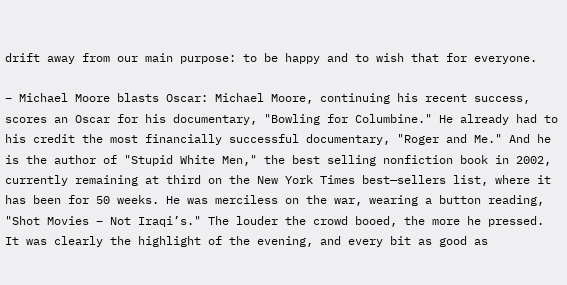drift away from our main purpose: to be happy and to wish that for everyone.

– Michael Moore blasts Oscar: Michael Moore, continuing his recent success, scores an Oscar for his documentary, "Bowling for Columbine." He already had to his credit the most financially successful documentary, "Roger and Me." And he is the author of "Stupid White Men," the best selling nonfiction book in 2002, currently remaining at third on the New York Times best—sellers list, where it has been for 50 weeks. He was merciless on the war, wearing a button reading, "Shot Movies – Not Iraqi’s." The louder the crowd booed, the more he pressed. It was clearly the highlight of the evening, and every bit as good as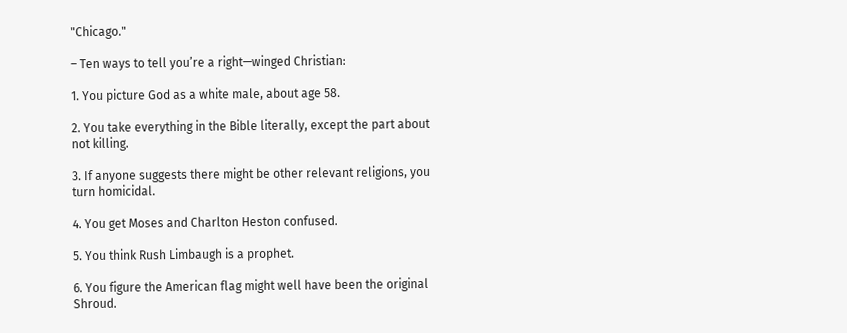"Chicago."

– Ten ways to tell you’re a right—winged Christian:

1. You picture God as a white male, about age 58.

2. You take everything in the Bible literally, except the part about not killing.

3. If anyone suggests there might be other relevant religions, you turn homicidal.

4. You get Moses and Charlton Heston confused.

5. You think Rush Limbaugh is a prophet.

6. You figure the American flag might well have been the original Shroud.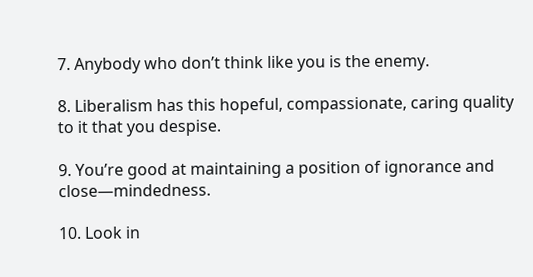7. Anybody who don’t think like you is the enemy.

8. Liberalism has this hopeful, compassionate, caring quality to it that you despise.

9. You’re good at maintaining a position of ignorance and close—mindedness.

10. Look in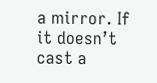a mirror. If it doesn’t cast a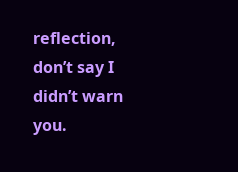reflection, don’t say I didn’t warn you.